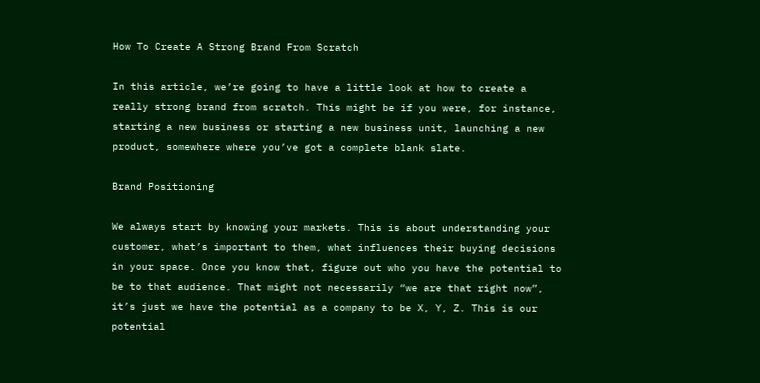How To Create A Strong Brand From Scratch

In this article, we’re going to have a little look at how to create a really strong brand from scratch. This might be if you were, for instance, starting a new business or starting a new business unit, launching a new product, somewhere where you’ve got a complete blank slate.

Brand Positioning

We always start by knowing your markets. This is about understanding your customer, what’s important to them, what influences their buying decisions in your space. Once you know that, figure out who you have the potential to be to that audience. That might not necessarily “we are that right now”, it’s just we have the potential as a company to be X, Y, Z. This is our potential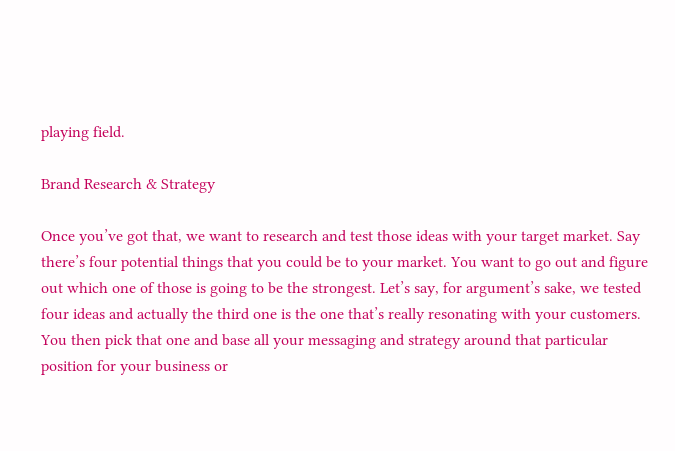playing field.

Brand Research & Strategy

Once you’ve got that, we want to research and test those ideas with your target market. Say there’s four potential things that you could be to your market. You want to go out and figure out which one of those is going to be the strongest. Let’s say, for argument’s sake, we tested four ideas and actually the third one is the one that’s really resonating with your customers. You then pick that one and base all your messaging and strategy around that particular position for your business or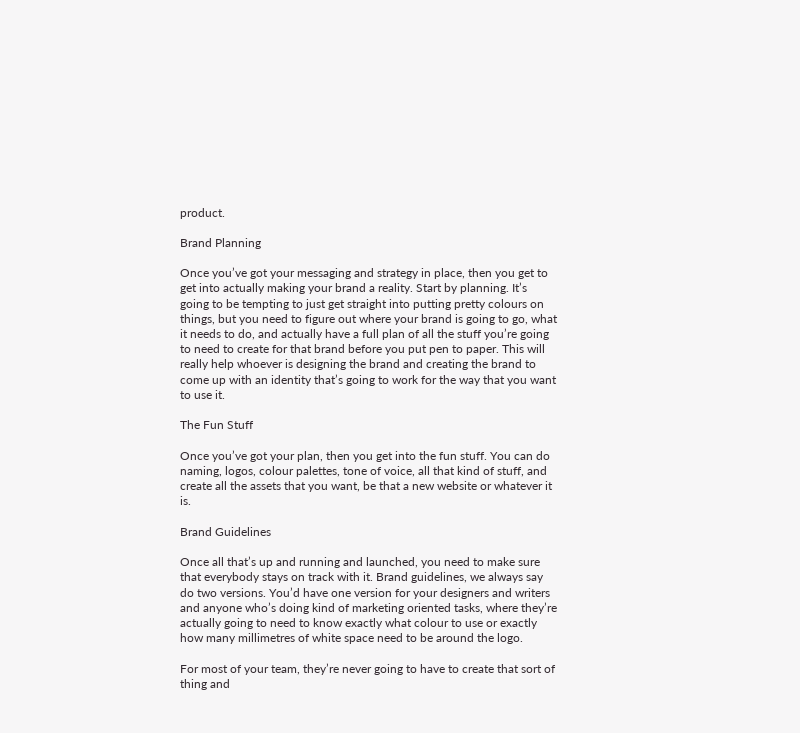product.

Brand Planning

Once you’ve got your messaging and strategy in place, then you get to get into actually making your brand a reality. Start by planning. It’s going to be tempting to just get straight into putting pretty colours on things, but you need to figure out where your brand is going to go, what it needs to do, and actually have a full plan of all the stuff you’re going to need to create for that brand before you put pen to paper. This will really help whoever is designing the brand and creating the brand to come up with an identity that’s going to work for the way that you want to use it.

The Fun Stuff

Once you’ve got your plan, then you get into the fun stuff. You can do naming, logos, colour palettes, tone of voice, all that kind of stuff, and create all the assets that you want, be that a new website or whatever it is.

Brand Guidelines

Once all that’s up and running and launched, you need to make sure that everybody stays on track with it. Brand guidelines, we always say do two versions. You’d have one version for your designers and writers and anyone who’s doing kind of marketing oriented tasks, where they’re actually going to need to know exactly what colour to use or exactly how many millimetres of white space need to be around the logo.

For most of your team, they’re never going to have to create that sort of thing and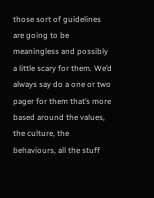those sort of guidelines are going to be meaningless and possibly a little scary for them. We’d always say do a one or two pager for them that’s more based around the values, the culture, the behaviours, all the stuff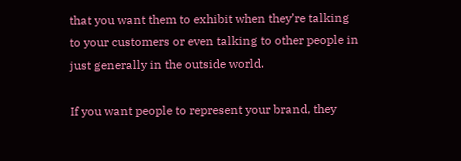that you want them to exhibit when they’re talking to your customers or even talking to other people in just generally in the outside world.

If you want people to represent your brand, they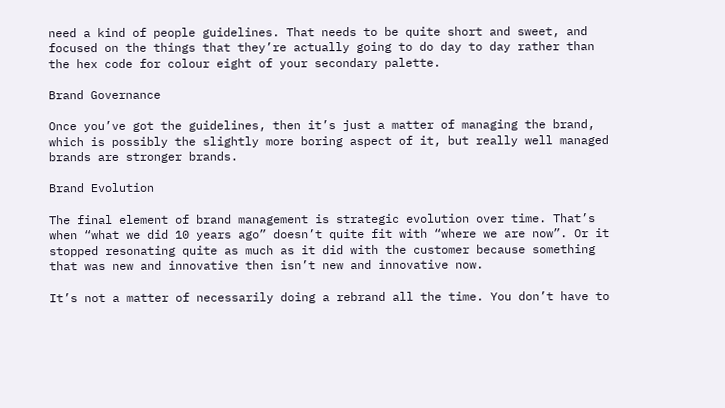need a kind of people guidelines. That needs to be quite short and sweet, and focused on the things that they’re actually going to do day to day rather than the hex code for colour eight of your secondary palette.

Brand Governance

Once you’ve got the guidelines, then it’s just a matter of managing the brand, which is possibly the slightly more boring aspect of it, but really well managed brands are stronger brands.

Brand Evolution

The final element of brand management is strategic evolution over time. That’s when “what we did 10 years ago” doesn’t quite fit with “where we are now”. Or it stopped resonating quite as much as it did with the customer because something that was new and innovative then isn’t new and innovative now.

It’s not a matter of necessarily doing a rebrand all the time. You don’t have to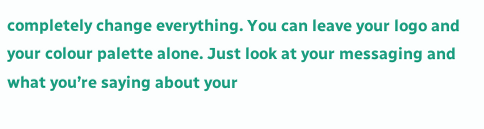completely change everything. You can leave your logo and your colour palette alone. Just look at your messaging and what you’re saying about your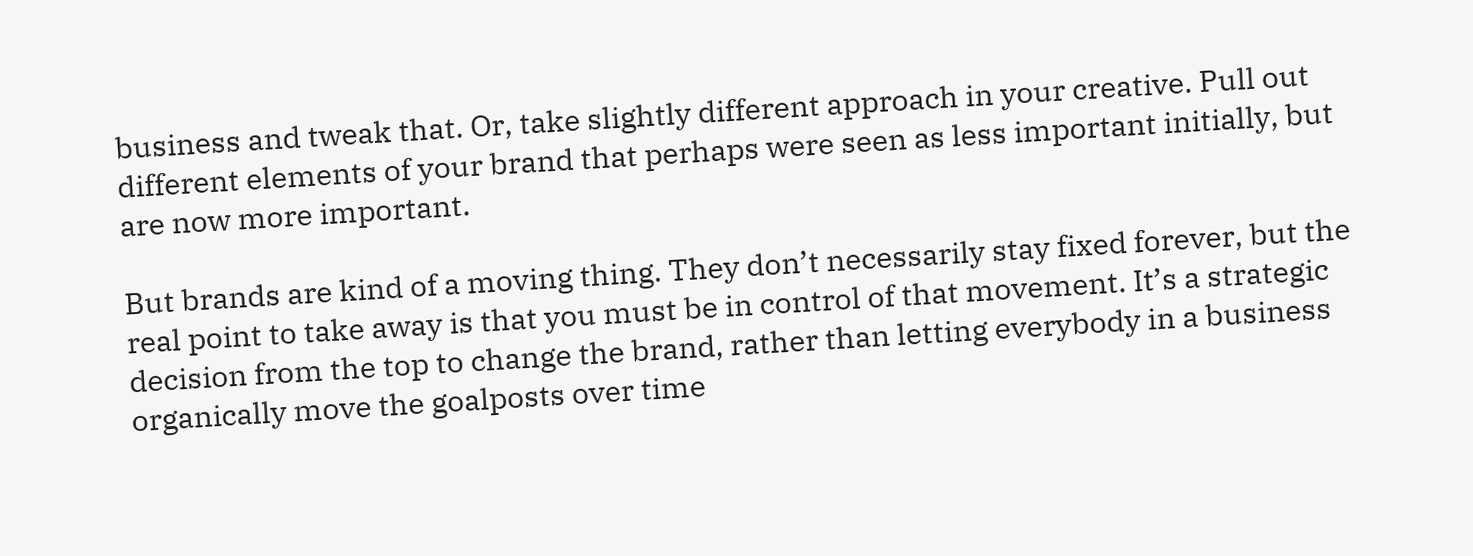business and tweak that. Or, take slightly different approach in your creative. Pull out different elements of your brand that perhaps were seen as less important initially, but are now more important.

But brands are kind of a moving thing. They don’t necessarily stay fixed forever, but the real point to take away is that you must be in control of that movement. It’s a strategic decision from the top to change the brand, rather than letting everybody in a business organically move the goalposts over time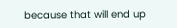because that will end up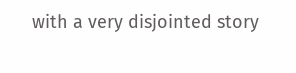with a very disjointed story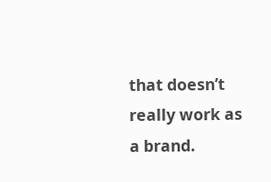that doesn’t really work as a brand.